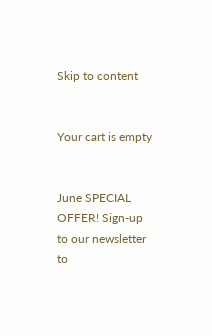Skip to content


Your cart is empty


June SPECIAL OFFER! Sign-up to our newsletter to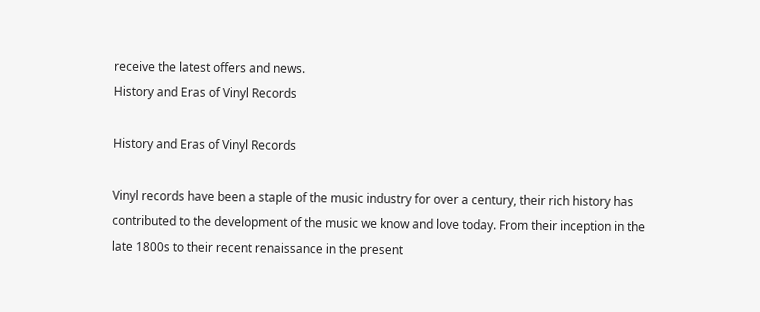receive the latest offers and news.
History and Eras of Vinyl Records

History and Eras of Vinyl Records

Vinyl records have been a staple of the music industry for over a century, their rich history has contributed to the development of the music we know and love today. From their inception in the late 1800s to their recent renaissance in the present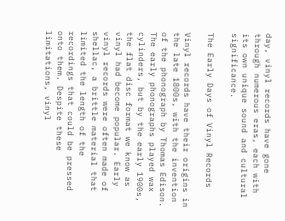day, vinyl records have gone through numerous eras, each with its own unique sound and cultural significance.

The Early Days of Vinyl Records

Vinyl records have their origins in the late 1800s, with the invention of the phonograph by Thomas Edison. The early phonographs played wax cylinders, but by the early 1900s, the flat disc format we know as vinyl had become popular. Early vinyl records were often made of shellac, a brittle material that limited the length of the recordings that could be pressed onto them. Despite these limitations, vinyl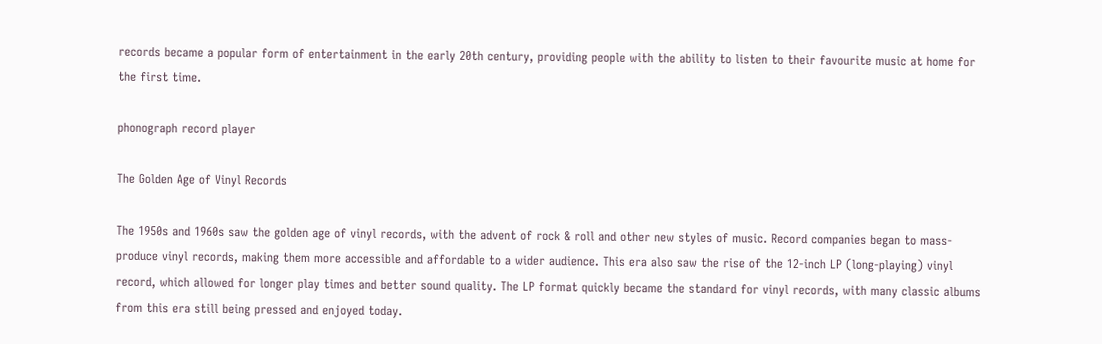records became a popular form of entertainment in the early 20th century, providing people with the ability to listen to their favourite music at home for the first time.

phonograph record player

The Golden Age of Vinyl Records

The 1950s and 1960s saw the golden age of vinyl records, with the advent of rock & roll and other new styles of music. Record companies began to mass-produce vinyl records, making them more accessible and affordable to a wider audience. This era also saw the rise of the 12-inch LP (long-playing) vinyl record, which allowed for longer play times and better sound quality. The LP format quickly became the standard for vinyl records, with many classic albums from this era still being pressed and enjoyed today.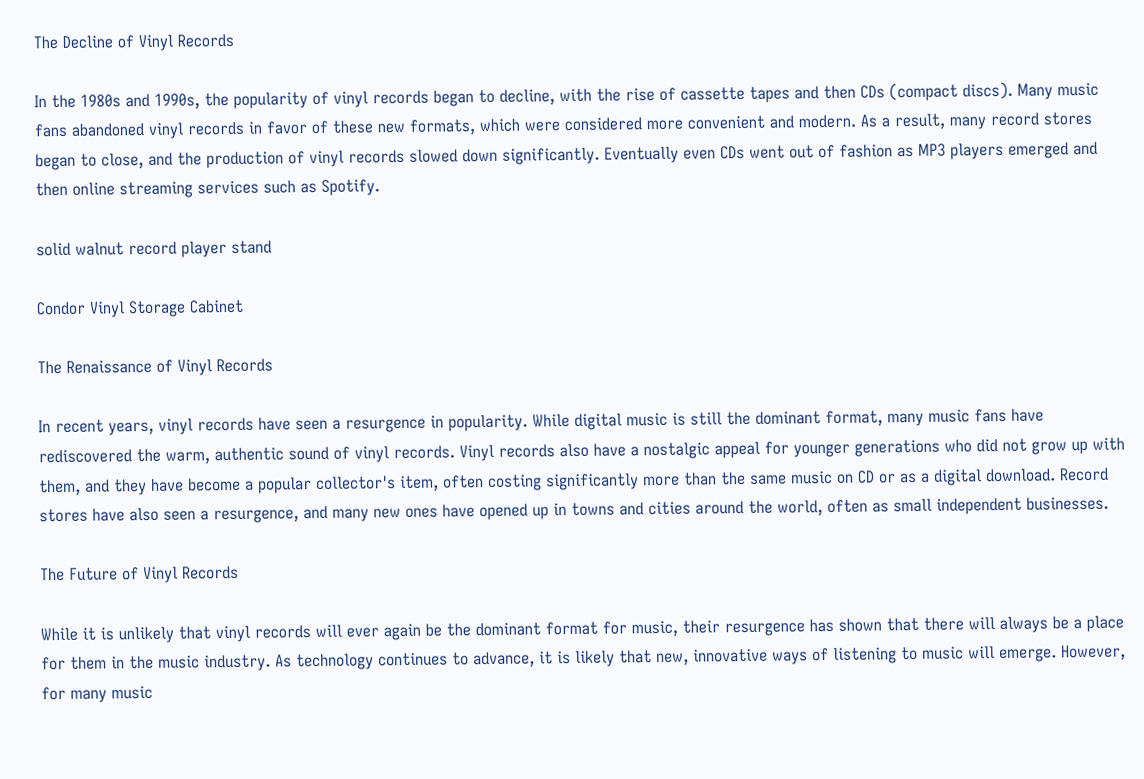The Decline of Vinyl Records

In the 1980s and 1990s, the popularity of vinyl records began to decline, with the rise of cassette tapes and then CDs (compact discs). Many music fans abandoned vinyl records in favor of these new formats, which were considered more convenient and modern. As a result, many record stores began to close, and the production of vinyl records slowed down significantly. Eventually even CDs went out of fashion as MP3 players emerged and then online streaming services such as Spotify.

solid walnut record player stand

Condor Vinyl Storage Cabinet

The Renaissance of Vinyl Records

In recent years, vinyl records have seen a resurgence in popularity. While digital music is still the dominant format, many music fans have rediscovered the warm, authentic sound of vinyl records. Vinyl records also have a nostalgic appeal for younger generations who did not grow up with them, and they have become a popular collector's item, often costing significantly more than the same music on CD or as a digital download. Record stores have also seen a resurgence, and many new ones have opened up in towns and cities around the world, often as small independent businesses.

The Future of Vinyl Records

While it is unlikely that vinyl records will ever again be the dominant format for music, their resurgence has shown that there will always be a place for them in the music industry. As technology continues to advance, it is likely that new, innovative ways of listening to music will emerge. However, for many music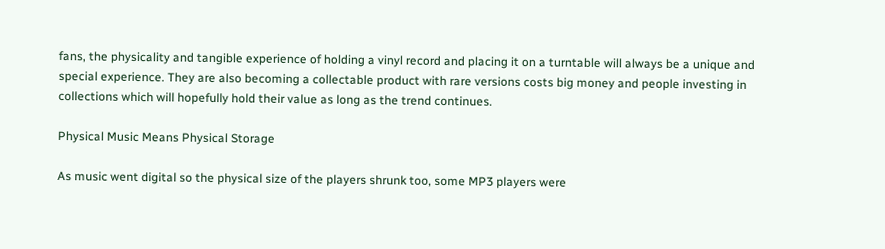fans, the physicality and tangible experience of holding a vinyl record and placing it on a turntable will always be a unique and special experience. They are also becoming a collectable product with rare versions costs big money and people investing in collections which will hopefully hold their value as long as the trend continues.

Physical Music Means Physical Storage

As music went digital so the physical size of the players shrunk too, some MP3 players were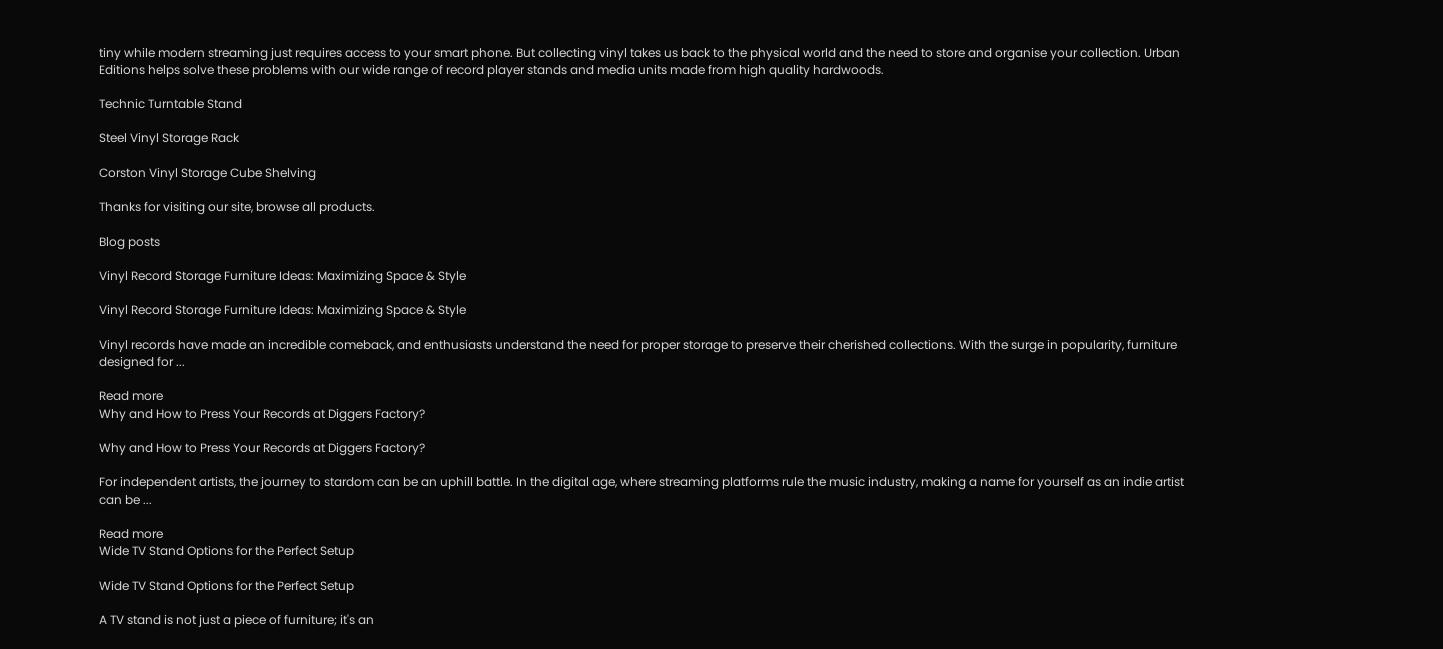tiny while modern streaming just requires access to your smart phone. But collecting vinyl takes us back to the physical world and the need to store and organise your collection. Urban Editions helps solve these problems with our wide range of record player stands and media units made from high quality hardwoods.

Technic Turntable Stand

Steel Vinyl Storage Rack

Corston Vinyl Storage Cube Shelving

Thanks for visiting our site, browse all products.

Blog posts

Vinyl Record Storage Furniture Ideas: Maximizing Space & Style

Vinyl Record Storage Furniture Ideas: Maximizing Space & Style

Vinyl records have made an incredible comeback, and enthusiasts understand the need for proper storage to preserve their cherished collections. With the surge in popularity, furniture designed for ...

Read more
Why and How to Press Your Records at Diggers Factory?

Why and How to Press Your Records at Diggers Factory?

For independent artists, the journey to stardom can be an uphill battle. In the digital age, where streaming platforms rule the music industry, making a name for yourself as an indie artist can be ...

Read more
Wide TV Stand Options for the Perfect Setup

Wide TV Stand Options for the Perfect Setup

A TV stand is not just a piece of furniture; it's an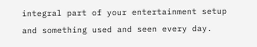integral part of your entertainment setup and something used and seen every day.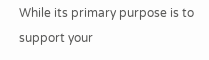While its primary purpose is to support your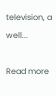television, a well...

Read more